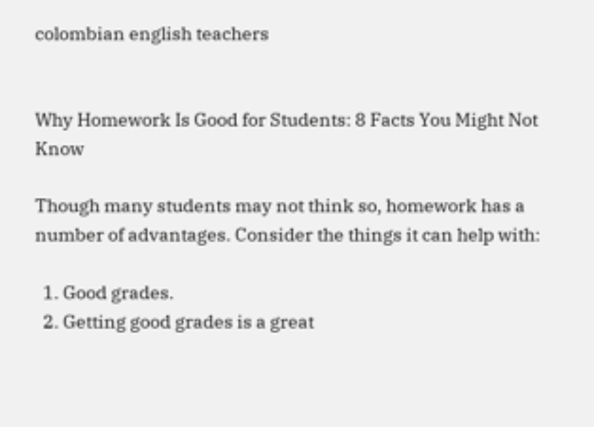colombian english teachers


Why Homework Is Good for Students: 8 Facts You Might Not Know

Though many students may not think so, homework has a number of advantages. Consider the things it can help with:

  1. Good grades.
  2. Getting good grades is a great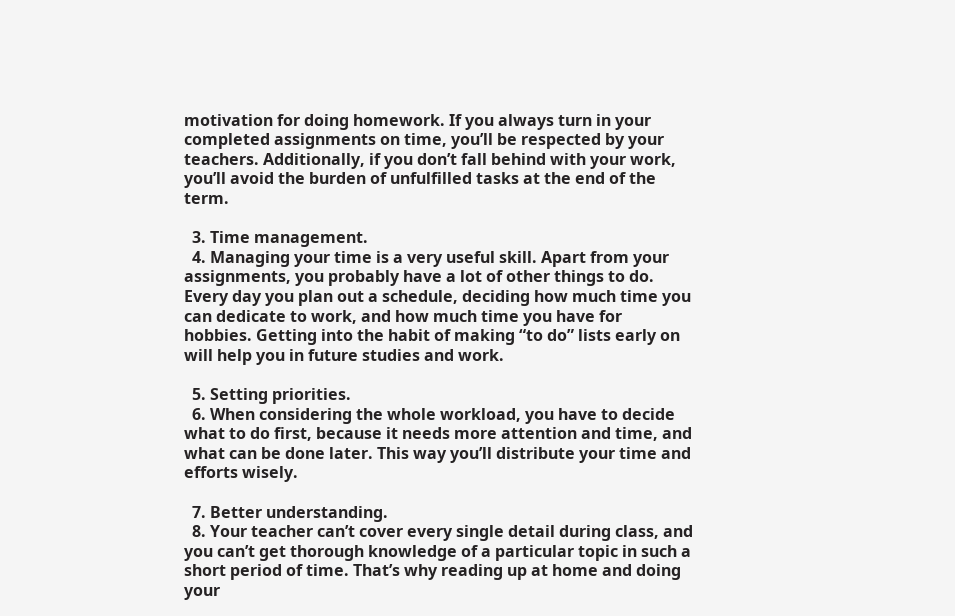motivation for doing homework. If you always turn in your completed assignments on time, you’ll be respected by your teachers. Additionally, if you don’t fall behind with your work, you’ll avoid the burden of unfulfilled tasks at the end of the term.

  3. Time management.
  4. Managing your time is a very useful skill. Apart from your assignments, you probably have a lot of other things to do. Every day you plan out a schedule, deciding how much time you can dedicate to work, and how much time you have for hobbies. Getting into the habit of making “to do” lists early on will help you in future studies and work.

  5. Setting priorities.
  6. When considering the whole workload, you have to decide what to do first, because it needs more attention and time, and what can be done later. This way you’ll distribute your time and efforts wisely.

  7. Better understanding.
  8. Your teacher can’t cover every single detail during class, and you can’t get thorough knowledge of a particular topic in such a short period of time. That’s why reading up at home and doing your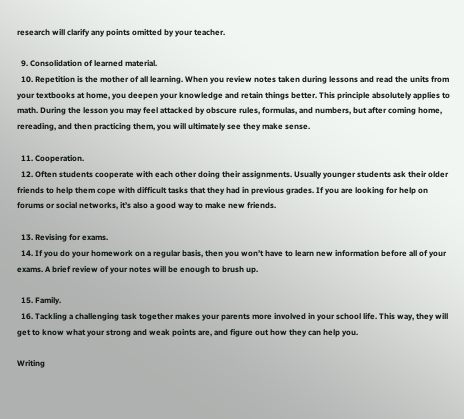research will clarify any points omitted by your teacher.

  9. Consolidation of learned material.
  10. Repetition is the mother of all learning. When you review notes taken during lessons and read the units from your textbooks at home, you deepen your knowledge and retain things better. This principle absolutely applies to math. During the lesson you may feel attacked by obscure rules, formulas, and numbers, but after coming home, rereading, and then practicing them, you will ultimately see they make sense.

  11. Cooperation.
  12. Often students cooperate with each other doing their assignments. Usually younger students ask their older friends to help them cope with difficult tasks that they had in previous grades. If you are looking for help on forums or social networks, it’s also a good way to make new friends.

  13. Revising for exams.
  14. If you do your homework on a regular basis, then you won’t have to learn new information before all of your exams. A brief review of your notes will be enough to brush up.

  15. Family.
  16. Tackling a challenging task together makes your parents more involved in your school life. This way, they will get to know what your strong and weak points are, and figure out how they can help you.

Writing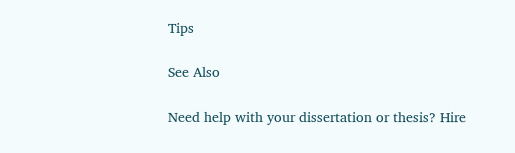Tips

See Also

Need help with your dissertation or thesis? Hire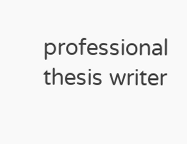professional thesis writer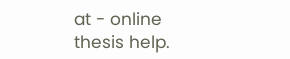at - online thesis help.